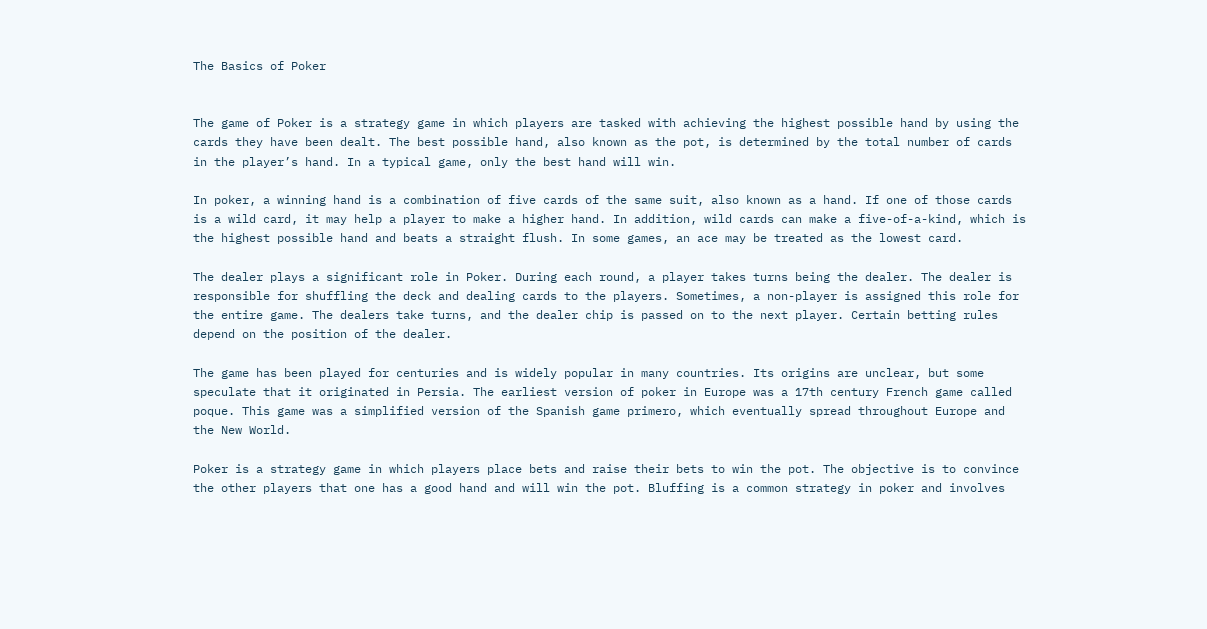The Basics of Poker


The game of Poker is a strategy game in which players are tasked with achieving the highest possible hand by using the cards they have been dealt. The best possible hand, also known as the pot, is determined by the total number of cards in the player’s hand. In a typical game, only the best hand will win.

In poker, a winning hand is a combination of five cards of the same suit, also known as a hand. If one of those cards is a wild card, it may help a player to make a higher hand. In addition, wild cards can make a five-of-a-kind, which is the highest possible hand and beats a straight flush. In some games, an ace may be treated as the lowest card.

The dealer plays a significant role in Poker. During each round, a player takes turns being the dealer. The dealer is responsible for shuffling the deck and dealing cards to the players. Sometimes, a non-player is assigned this role for the entire game. The dealers take turns, and the dealer chip is passed on to the next player. Certain betting rules depend on the position of the dealer.

The game has been played for centuries and is widely popular in many countries. Its origins are unclear, but some speculate that it originated in Persia. The earliest version of poker in Europe was a 17th century French game called poque. This game was a simplified version of the Spanish game primero, which eventually spread throughout Europe and the New World.

Poker is a strategy game in which players place bets and raise their bets to win the pot. The objective is to convince the other players that one has a good hand and will win the pot. Bluffing is a common strategy in poker and involves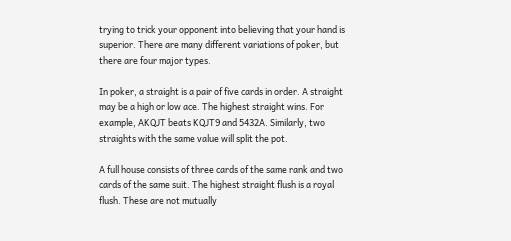trying to trick your opponent into believing that your hand is superior. There are many different variations of poker, but there are four major types.

In poker, a straight is a pair of five cards in order. A straight may be a high or low ace. The highest straight wins. For example, AKQJT beats KQJT9 and 5432A. Similarly, two straights with the same value will split the pot.

A full house consists of three cards of the same rank and two cards of the same suit. The highest straight flush is a royal flush. These are not mutually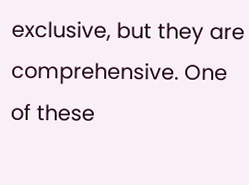exclusive, but they are comprehensive. One of these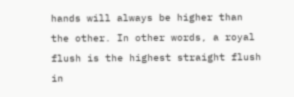hands will always be higher than the other. In other words, a royal flush is the highest straight flush in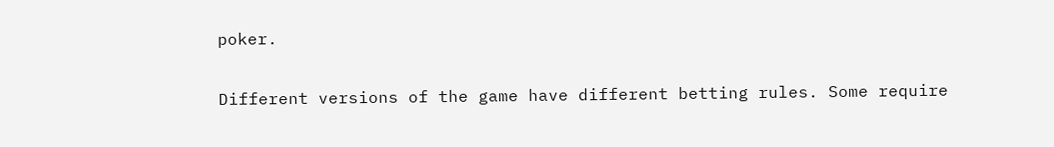poker.

Different versions of the game have different betting rules. Some require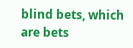blind bets, which are bets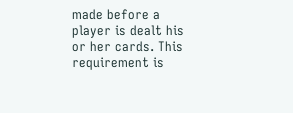made before a player is dealt his or her cards. This requirement is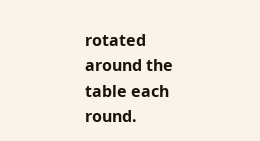rotated around the table each round.